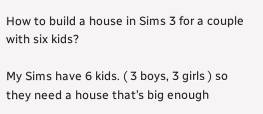How to build a house in Sims 3 for a couple with six kids?

My Sims have 6 kids. ( 3 boys, 3 girls ) so they need a house that’s big enough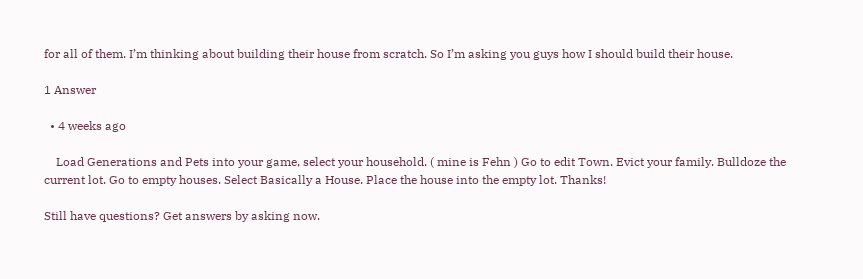for all of them. I’m thinking about building their house from scratch. So I’m asking you guys how I should build their house.

1 Answer

  • 4 weeks ago

    Load Generations and Pets into your game, select your household. ( mine is Fehn ) Go to edit Town. Evict your family. Bulldoze the current lot. Go to empty houses. Select Basically a House. Place the house into the empty lot. Thanks!

Still have questions? Get answers by asking now.